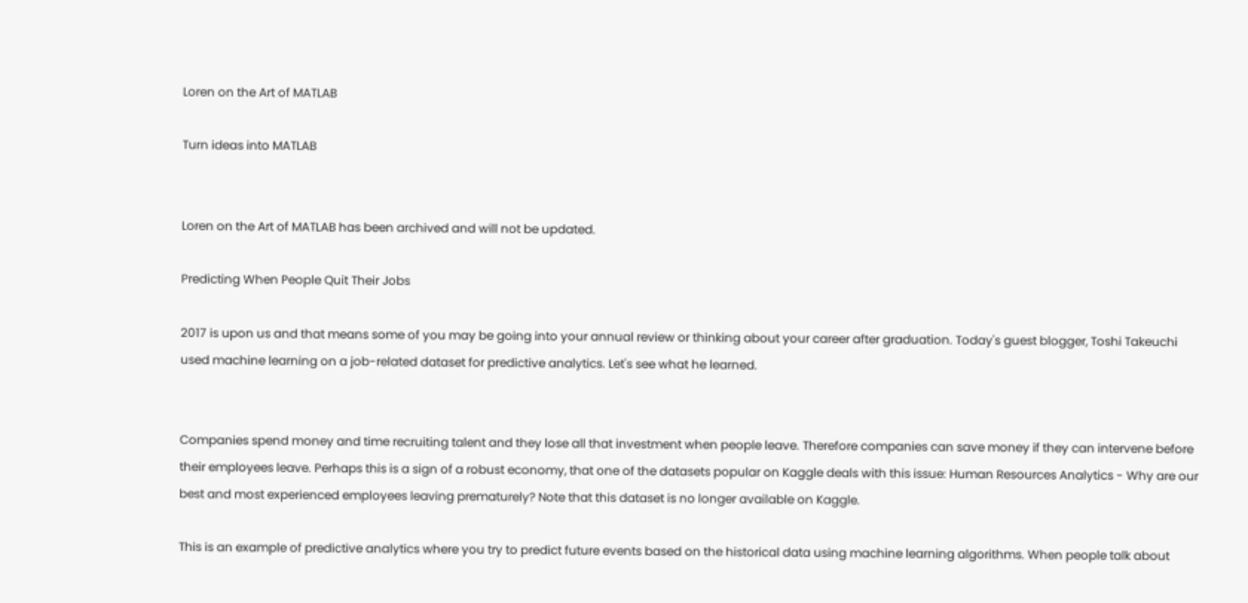Loren on the Art of MATLAB

Turn ideas into MATLAB


Loren on the Art of MATLAB has been archived and will not be updated.

Predicting When People Quit Their Jobs

2017 is upon us and that means some of you may be going into your annual review or thinking about your career after graduation. Today's guest blogger, Toshi Takeuchi used machine learning on a job-related dataset for predictive analytics. Let's see what he learned.


Companies spend money and time recruiting talent and they lose all that investment when people leave. Therefore companies can save money if they can intervene before their employees leave. Perhaps this is a sign of a robust economy, that one of the datasets popular on Kaggle deals with this issue: Human Resources Analytics - Why are our best and most experienced employees leaving prematurely? Note that this dataset is no longer available on Kaggle.

This is an example of predictive analytics where you try to predict future events based on the historical data using machine learning algorithms. When people talk about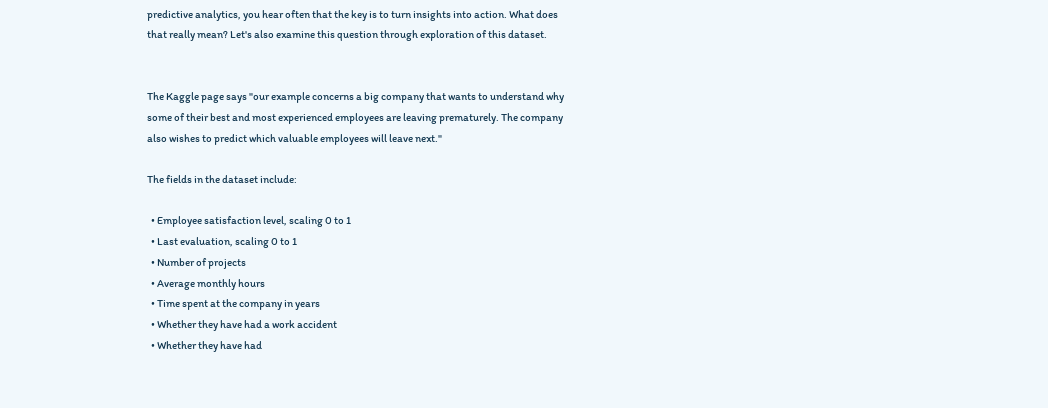predictive analytics, you hear often that the key is to turn insights into action. What does that really mean? Let's also examine this question through exploration of this dataset.


The Kaggle page says "our example concerns a big company that wants to understand why some of their best and most experienced employees are leaving prematurely. The company also wishes to predict which valuable employees will leave next."

The fields in the dataset include:

  • Employee satisfaction level, scaling 0 to 1
  • Last evaluation, scaling 0 to 1
  • Number of projects
  • Average monthly hours
  • Time spent at the company in years
  • Whether they have had a work accident
  • Whether they have had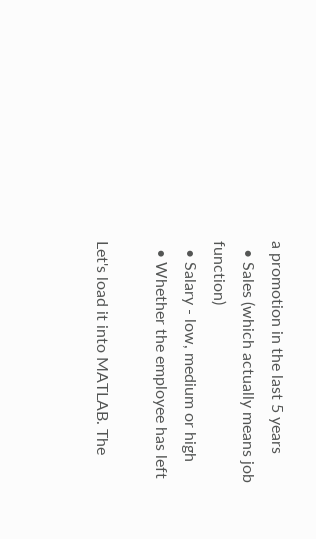a promotion in the last 5 years
  • Sales (which actually means job function)
  • Salary - low, medium or high
  • Whether the employee has left

Let's load it into MATLAB. The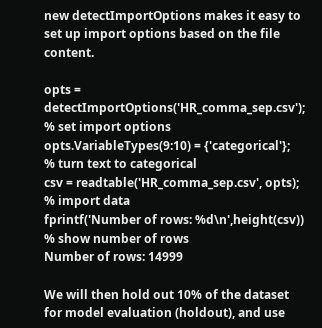new detectImportOptions makes it easy to set up import options based on the file content.

opts = detectImportOptions('HR_comma_sep.csv');     % set import options
opts.VariableTypes(9:10) = {'categorical'};         % turn text to categorical
csv = readtable('HR_comma_sep.csv', opts);          % import data
fprintf('Number of rows: %d\n',height(csv))         % show number of rows
Number of rows: 14999

We will then hold out 10% of the dataset for model evaluation (holdout), and use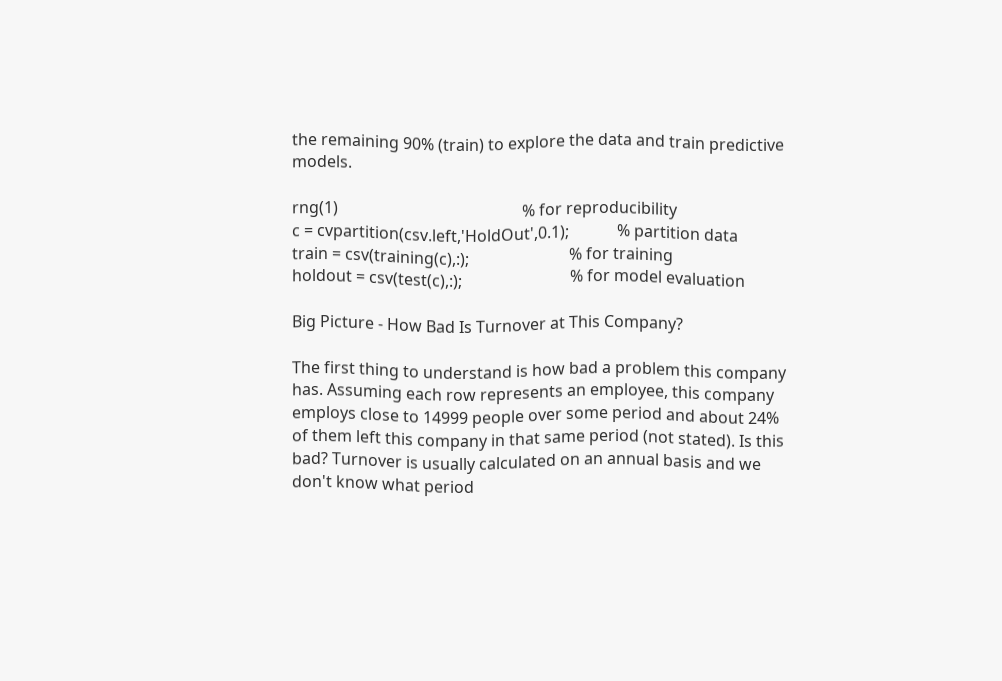the remaining 90% (train) to explore the data and train predictive models.

rng(1)                                              % for reproducibility
c = cvpartition(csv.left,'HoldOut',0.1);            % partition data
train = csv(training(c),:);                         % for training
holdout = csv(test(c),:);                           % for model evaluation

Big Picture - How Bad Is Turnover at This Company?

The first thing to understand is how bad a problem this company has. Assuming each row represents an employee, this company employs close to 14999 people over some period and about 24% of them left this company in that same period (not stated). Is this bad? Turnover is usually calculated on an annual basis and we don't know what period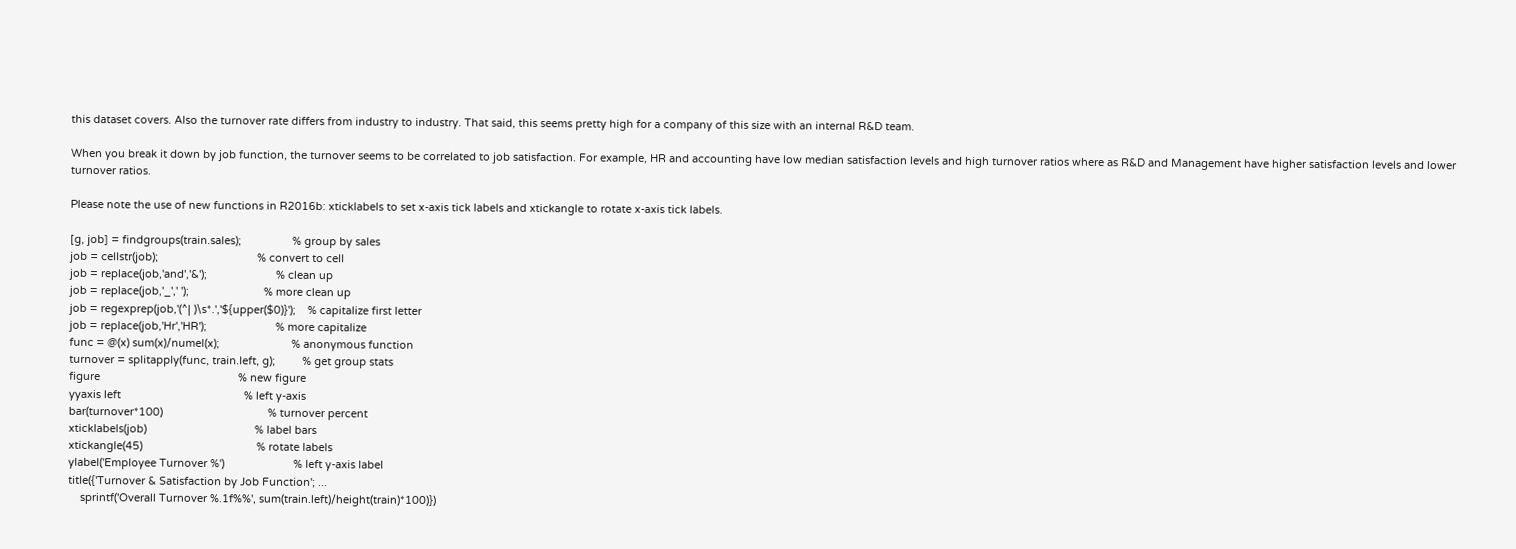this dataset covers. Also the turnover rate differs from industry to industry. That said, this seems pretty high for a company of this size with an internal R&D team.

When you break it down by job function, the turnover seems to be correlated to job satisfaction. For example, HR and accounting have low median satisfaction levels and high turnover ratios where as R&D and Management have higher satisfaction levels and lower turnover ratios.

Please note the use of new functions in R2016b: xticklabels to set x-axis tick labels and xtickangle to rotate x-axis tick labels.

[g, job] = findgroups(train.sales);                 % group by sales
job = cellstr(job);                                 % convert to cell
job = replace(job,'and','&');                       % clean up
job = replace(job,'_',' ');                         % more clean up
job = regexprep(job,'(^| )\s*.','${upper($0)}');    % capitalize first letter
job = replace(job,'Hr','HR');                       % more capitalize
func = @(x) sum(x)/numel(x);                        % anonymous function
turnover = splitapply(func, train.left, g);         % get group stats
figure                                              % new figure
yyaxis left                                         % left y-axis
bar(turnover*100)                                   % turnover percent
xticklabels(job)                                    % label bars
xtickangle(45)                                      % rotate labels
ylabel('Employee Turnover %')                       % left y-axis label
title({'Turnover & Satisfaction by Job Function'; ...
    sprintf('Overall Turnover %.1f%%', sum(train.left)/height(train)*100)})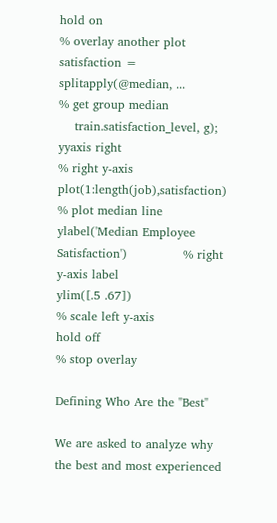hold on                                             % overlay another plot
satisfaction = splitapply(@median, ...              % get group median
    train.satisfaction_level, g);
yyaxis right                                        % right y-axis
plot(1:length(job),satisfaction)                    % plot median line
ylabel('Median Employee Satisfaction')              % right y-axis label
ylim([.5 .67])                                      % scale left y-axis
hold off                                            % stop overlay

Defining Who Are the "Best"

We are asked to analyze why the best and most experienced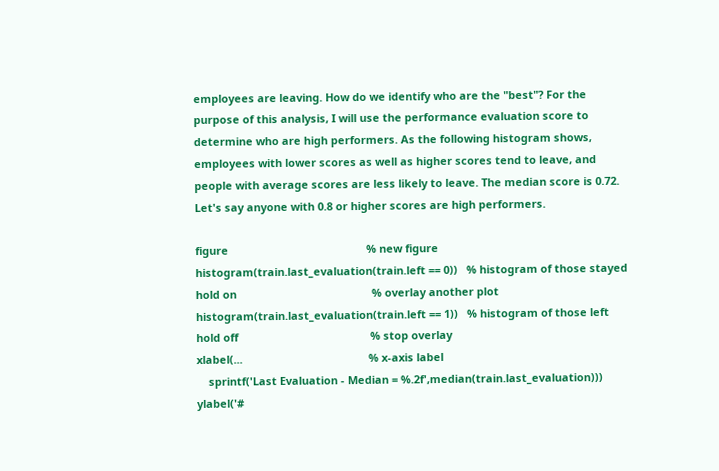employees are leaving. How do we identify who are the "best"? For the purpose of this analysis, I will use the performance evaluation score to determine who are high performers. As the following histogram shows, employees with lower scores as well as higher scores tend to leave, and people with average scores are less likely to leave. The median score is 0.72. Let's say anyone with 0.8 or higher scores are high performers.

figure                                              % new figure
histogram(train.last_evaluation(train.left == 0))   % histogram of those stayed
hold on                                             % overlay another plot
histogram(train.last_evaluation(train.left == 1))   % histogram of those left
hold off                                            % stop overlay
xlabel(...                                          % x-axis label
    sprintf('Last Evaluation - Median = %.2f',median(train.last_evaluation)))
ylabel('#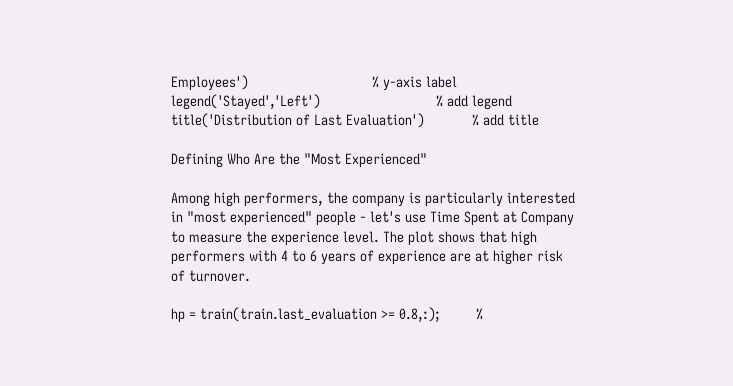Employees')                               % y-axis label
legend('Stayed','Left')                             % add legend
title('Distribution of Last Evaluation')            % add title

Defining Who Are the "Most Experienced"

Among high performers, the company is particularly interested in "most experienced" people - let's use Time Spent at Company to measure the experience level. The plot shows that high performers with 4 to 6 years of experience are at higher risk of turnover.

hp = train(train.last_evaluation >= 0.8,:);         %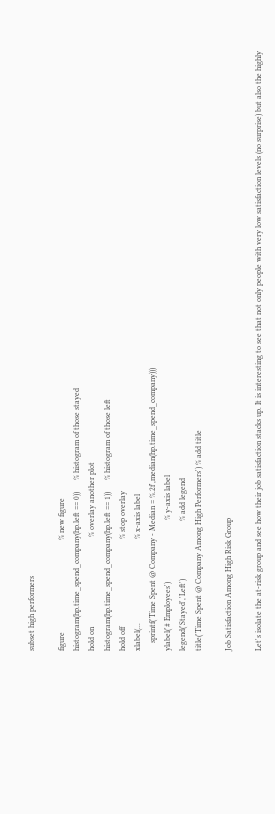subset high performers

figure                                              % new figure
histogram(hp.time_spend_company(hp.left == 0))      % histogram of those stayed
hold on                                             % overlay another plot
histogram(hp.time_spend_company(hp.left == 1))      % histogram of those left
hold off                                            % stop overlay
xlabel(...                                          % x-axis label
    sprintf('Time Spent @ Company - Median = %.2f',median(hp.time_spend_company)))
ylabel('# Employees')                               % y-axis label
legend('Stayed','Left')                             % add legend
title('Time Spent @ Company Among High Performers') % add title

Job Satisfaction Among High Risk Group

Let's isolate the at-risk group and see how their job satisfaction stacks up. It is interesting to see that not only people with very low satisfaction levels (no surprise) but also the highly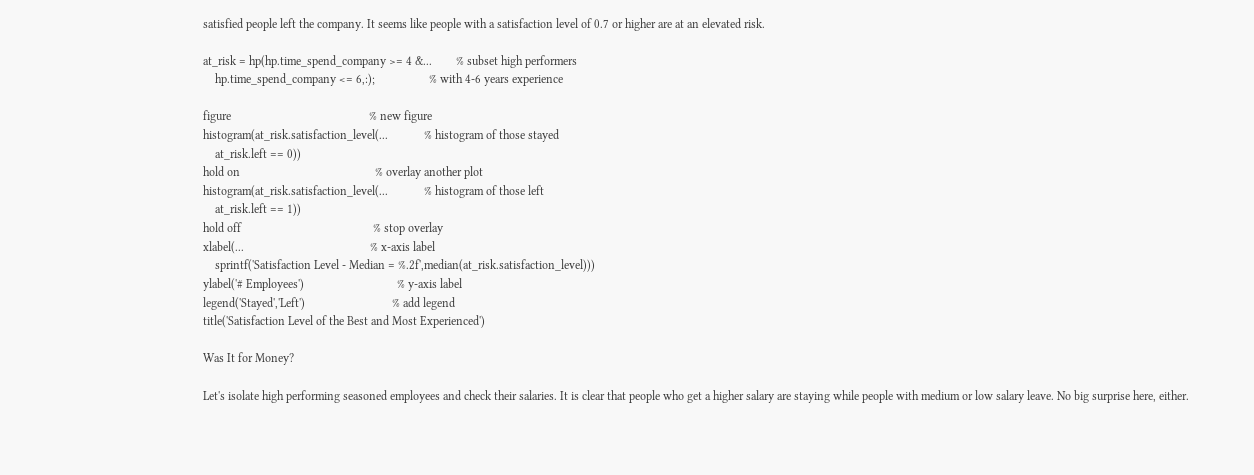satisfied people left the company. It seems like people with a satisfaction level of 0.7 or higher are at an elevated risk.

at_risk = hp(hp.time_spend_company >= 4 &...        % subset high performers
    hp.time_spend_company <= 6,:);                  % with 4-6 years experience

figure                                              % new figure
histogram(at_risk.satisfaction_level(...            % histogram of those stayed
    at_risk.left == 0))
hold on                                             % overlay another plot
histogram(at_risk.satisfaction_level(...            % histogram of those left
    at_risk.left == 1))
hold off                                            % stop overlay
xlabel(...                                          % x-axis label
    sprintf('Satisfaction Level - Median = %.2f',median(at_risk.satisfaction_level)))
ylabel('# Employees')                               % y-axis label
legend('Stayed','Left')                             % add legend
title('Satisfaction Level of the Best and Most Experienced')

Was It for Money?

Let's isolate high performing seasoned employees and check their salaries. It is clear that people who get a higher salary are staying while people with medium or low salary leave. No big surprise here, either.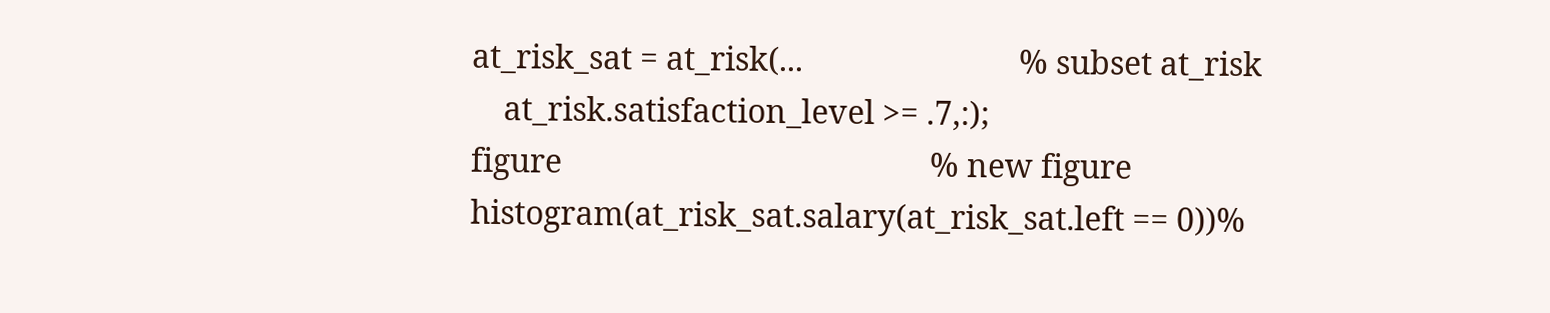at_risk_sat = at_risk(...                           % subset at_risk
    at_risk.satisfaction_level >= .7,:);
figure                                              % new figure
histogram(at_risk_sat.salary(at_risk_sat.left == 0))%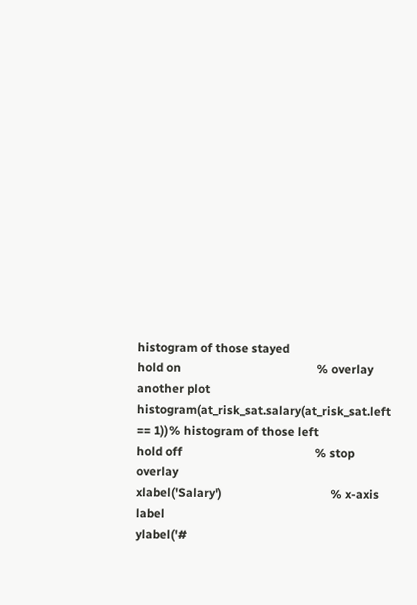histogram of those stayed
hold on                                             % overlay another plot
histogram(at_risk_sat.salary(at_risk_sat.left == 1))% histogram of those left
hold off                                            % stop overlay
xlabel('Salary')                                    % x-axis label
ylabel('#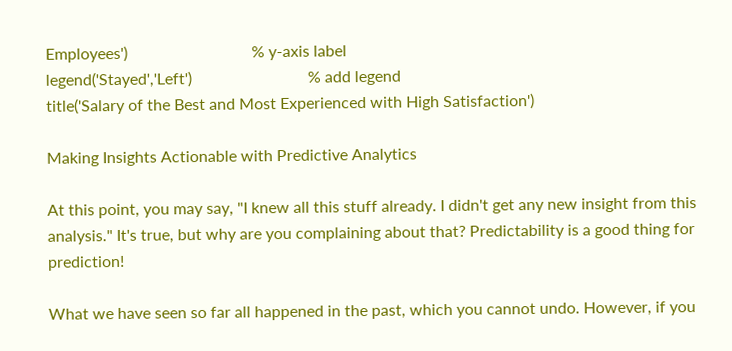Employees')                               % y-axis label
legend('Stayed','Left')                             % add legend
title('Salary of the Best and Most Experienced with High Satisfaction')

Making Insights Actionable with Predictive Analytics

At this point, you may say, "I knew all this stuff already. I didn't get any new insight from this analysis." It's true, but why are you complaining about that? Predictability is a good thing for prediction!

What we have seen so far all happened in the past, which you cannot undo. However, if you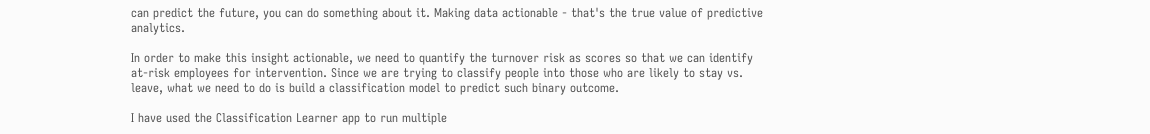can predict the future, you can do something about it. Making data actionable - that's the true value of predictive analytics.

In order to make this insight actionable, we need to quantify the turnover risk as scores so that we can identify at-risk employees for intervention. Since we are trying to classify people into those who are likely to stay vs. leave, what we need to do is build a classification model to predict such binary outcome.

I have used the Classification Learner app to run multiple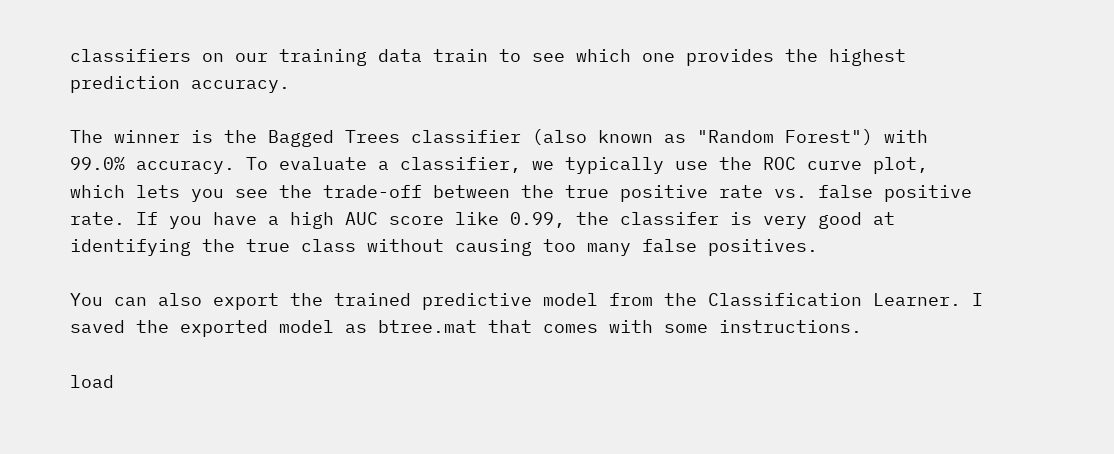classifiers on our training data train to see which one provides the highest prediction accuracy.

The winner is the Bagged Trees classifier (also known as "Random Forest") with 99.0% accuracy. To evaluate a classifier, we typically use the ROC curve plot, which lets you see the trade-off between the true positive rate vs. false positive rate. If you have a high AUC score like 0.99, the classifer is very good at identifying the true class without causing too many false positives.

You can also export the trained predictive model from the Classification Learner. I saved the exported model as btree.mat that comes with some instructions.

load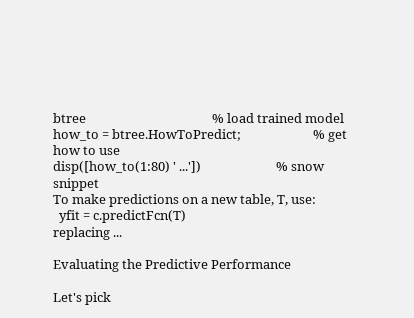btree                                          % load trained model
how_to = btree.HowToPredict;                        % get how to use
disp([how_to(1:80) ' ...'])                         % snow snippet
To make predictions on a new table, T, use:
  yfit = c.predictFcn(T)
replacing ...

Evaluating the Predictive Performance

Let's pick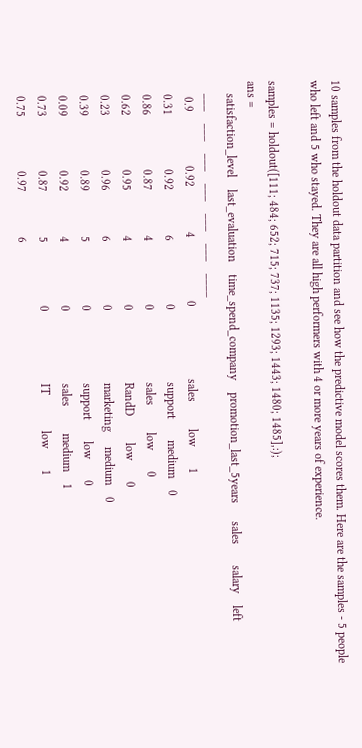10 samples from the holdout data partition and see how the predictive model scores them. Here are the samples - 5 people who left and 5 who stayed. They are all high performers with 4 or more years of experience.

samples = holdout([111; 484; 652; 715; 737; 1135; 1293; 1443; 1480; 1485],:);
ans =
    satisfaction_level    last_evaluation    time_spend_company    promotion_last_5years      sales       salary    left
    ___    ___    ___    ___    ___    ___    ____
     0.9                  0.92               4                     0                        sales         low       1
    0.31                  0.92               6                     0                        support       medium    0
    0.86                  0.87               4                     0                        sales         low       0
    0.62                  0.95               4                     0                        RandD         low       0
    0.23                  0.96               6                     0                        marketing     medium    0
    0.39                  0.89               5                     0                        support       low       0
    0.09                  0.92               4                     0                        sales         medium    1
    0.73                  0.87               5                     0                        IT            low       1
    0.75                  0.97               6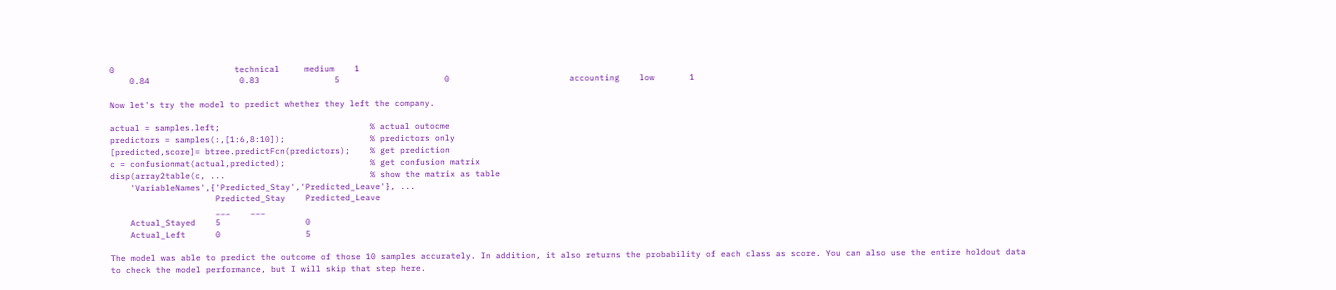0                        technical     medium    1
    0.84                  0.83               5                     0                        accounting    low       1

Now let's try the model to predict whether they left the company.

actual = samples.left;                              % actual outocme
predictors = samples(:,[1:6,8:10]);                 % predictors only
[predicted,score]= btree.predictFcn(predictors);    % get prediction
c = confusionmat(actual,predicted);                 % get confusion matrix
disp(array2table(c, ...                             % show the matrix as table
    'VariableNames',{'Predicted_Stay','Predicted_Leave'}, ...
                     Predicted_Stay    Predicted_Leave
                     ___    ___
    Actual_Stayed    5                 0
    Actual_Left      0                 5

The model was able to predict the outcome of those 10 samples accurately. In addition, it also returns the probability of each class as score. You can also use the entire holdout data to check the model performance, but I will skip that step here.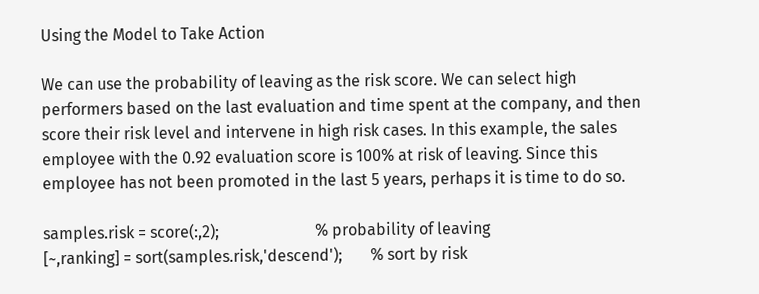Using the Model to Take Action

We can use the probability of leaving as the risk score. We can select high performers based on the last evaluation and time spent at the company, and then score their risk level and intervene in high risk cases. In this example, the sales employee with the 0.92 evaluation score is 100% at risk of leaving. Since this employee has not been promoted in the last 5 years, perhaps it is time to do so.

samples.risk = score(:,2);                        % probability of leaving
[~,ranking] = sort(samples.risk,'descend');       % sort by risk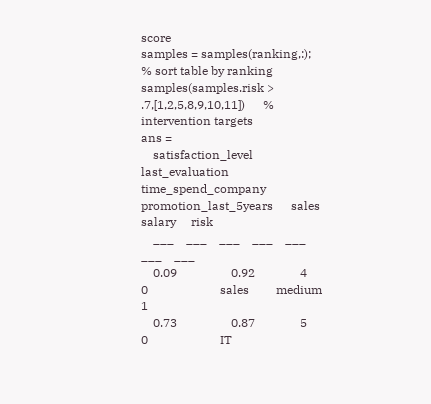score
samples = samples(ranking,:);                     % sort table by ranking
samples(samples.risk > .7,[1,2,5,8,9,10,11])      % intervention targets
ans =
    satisfaction_level    last_evaluation    time_spend_company    promotion_last_5years      sales       salary     risk
    ___    ___    ___    ___    ___    ___    ___
    0.09                  0.92               4                     0                        sales         medium          1
    0.73                  0.87               5                     0                        IT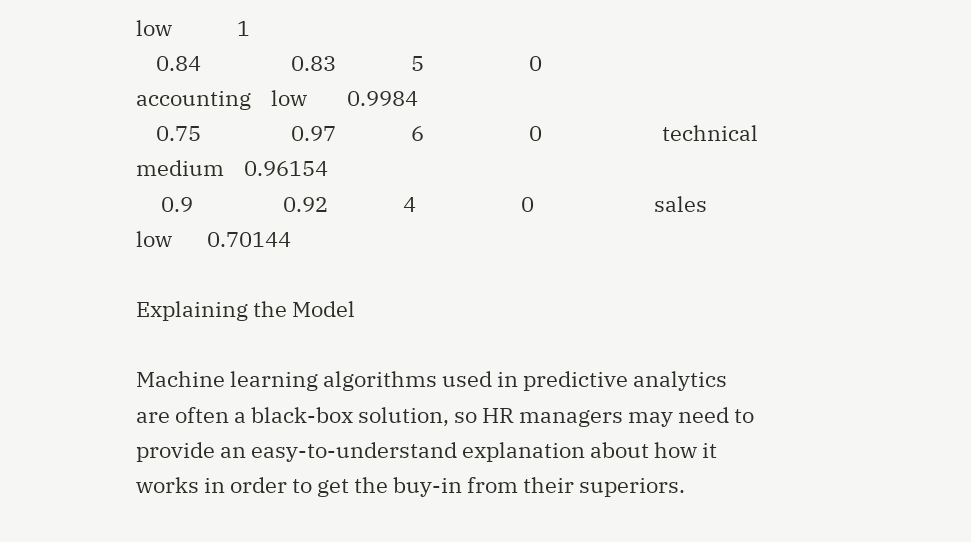low             1
    0.84                  0.83               5                     0                        accounting    low        0.9984
    0.75                  0.97               6                     0                        technical     medium    0.96154
     0.9                  0.92               4                     0                        sales         low       0.70144

Explaining the Model

Machine learning algorithms used in predictive analytics are often a black-box solution, so HR managers may need to provide an easy-to-understand explanation about how it works in order to get the buy-in from their superiors.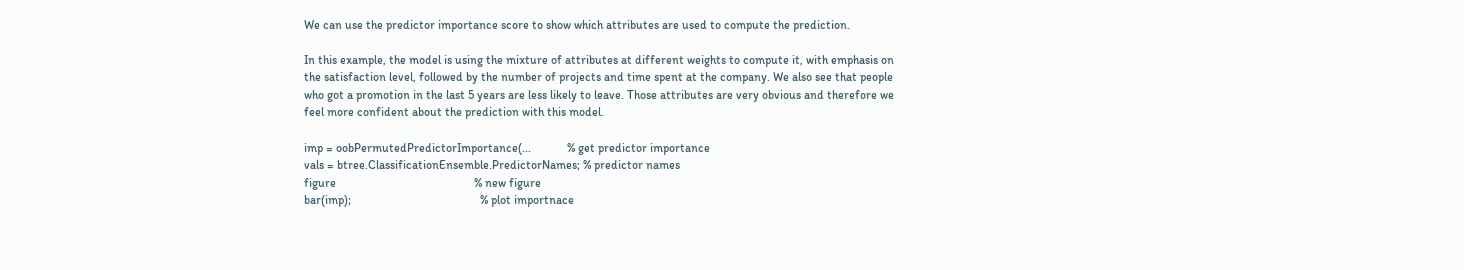We can use the predictor importance score to show which attributes are used to compute the prediction.

In this example, the model is using the mixture of attributes at different weights to compute it, with emphasis on the satisfaction level, followed by the number of projects and time spent at the company. We also see that people who got a promotion in the last 5 years are less likely to leave. Those attributes are very obvious and therefore we feel more confident about the prediction with this model.

imp = oobPermutedPredictorImportance(...            % get predictor importance
vals = btree.ClassificationEnsemble.PredictorNames; % predictor names
figure                                              % new figure
bar(imp);                                           % plot importnace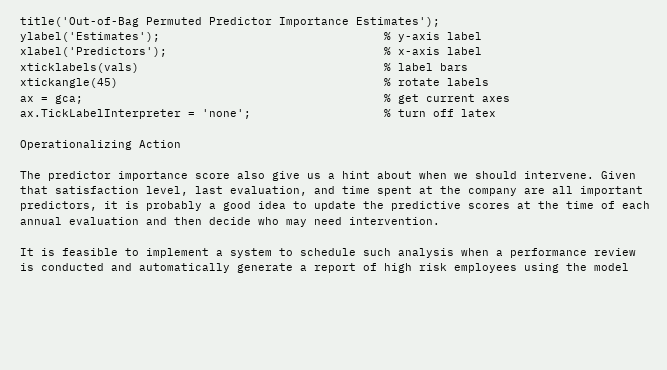title('Out-of-Bag Permuted Predictor Importance Estimates');
ylabel('Estimates');                                % y-axis label
xlabel('Predictors');                               % x-axis label
xticklabels(vals)                                   % label bars
xtickangle(45)                                      % rotate labels
ax = gca;                                           % get current axes
ax.TickLabelInterpreter = 'none';                   % turn off latex

Operationalizing Action

The predictor importance score also give us a hint about when we should intervene. Given that satisfaction level, last evaluation, and time spent at the company are all important predictors, it is probably a good idea to update the predictive scores at the time of each annual evaluation and then decide who may need intervention.

It is feasible to implement a system to schedule such analysis when a performance review is conducted and automatically generate a report of high risk employees using the model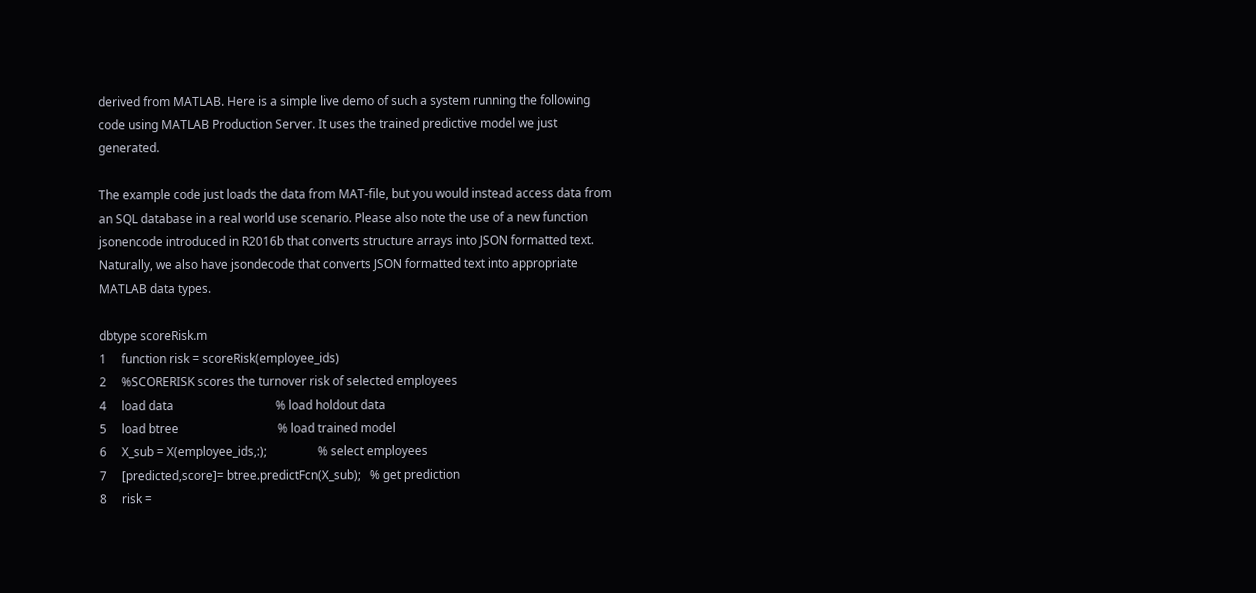derived from MATLAB. Here is a simple live demo of such a system running the following code using MATLAB Production Server. It uses the trained predictive model we just generated.

The example code just loads the data from MAT-file, but you would instead access data from an SQL database in a real world use scenario. Please also note the use of a new function jsonencode introduced in R2016b that converts structure arrays into JSON formatted text. Naturally, we also have jsondecode that converts JSON formatted text into appropriate MATLAB data types.

dbtype scoreRisk.m
1     function risk = scoreRisk(employee_ids)
2     %SCORERISK scores the turnover risk of selected employees
4     load data                                  % load holdout data
5     load btree                                 % load trained model
6     X_sub = X(employee_ids,:);                 % select employees
7     [predicted,score]= btree.predictFcn(X_sub);   % get prediction
8     risk =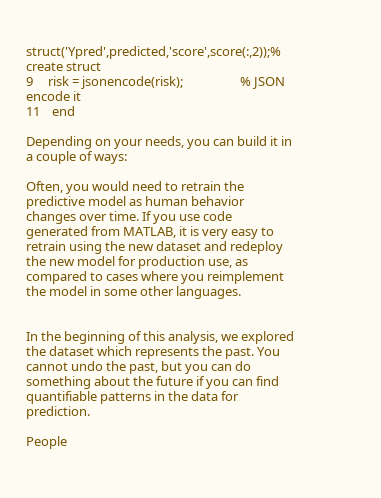struct('Ypred',predicted,'score',score(:,2));% create struct
9     risk = jsonencode(risk);                   % JSON encode it
11    end

Depending on your needs, you can build it in a couple of ways:

Often, you would need to retrain the predictive model as human behavior changes over time. If you use code generated from MATLAB, it is very easy to retrain using the new dataset and redeploy the new model for production use, as compared to cases where you reimplement the model in some other languages.


In the beginning of this analysis, we explored the dataset which represents the past. You cannot undo the past, but you can do something about the future if you can find quantifiable patterns in the data for prediction.

People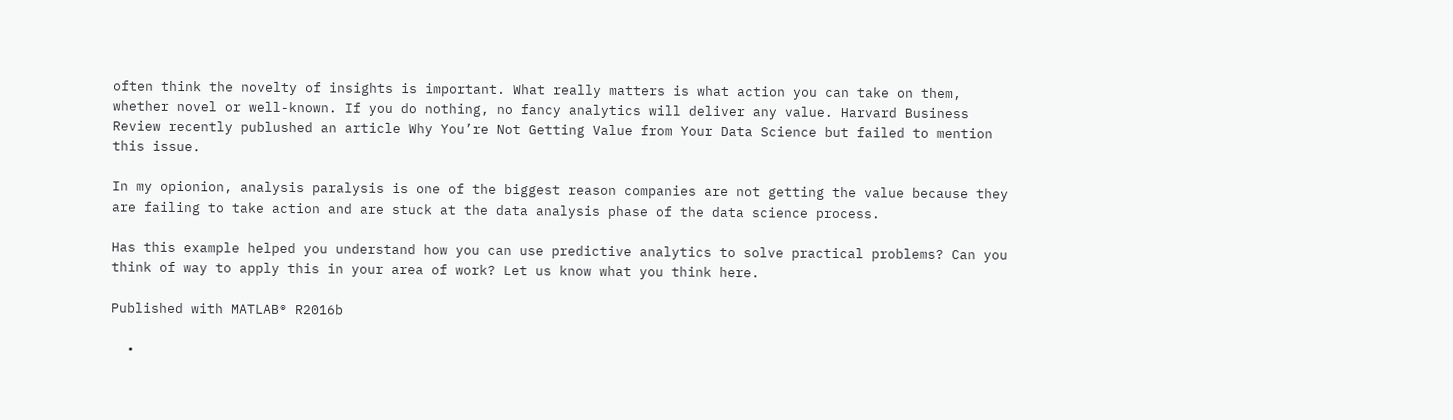often think the novelty of insights is important. What really matters is what action you can take on them, whether novel or well-known. If you do nothing, no fancy analytics will deliver any value. Harvard Business Review recently publushed an article Why You’re Not Getting Value from Your Data Science but failed to mention this issue.

In my opionion, analysis paralysis is one of the biggest reason companies are not getting the value because they are failing to take action and are stuck at the data analysis phase of the data science process.

Has this example helped you understand how you can use predictive analytics to solve practical problems? Can you think of way to apply this in your area of work? Let us know what you think here.

Published with MATLAB® R2016b

  •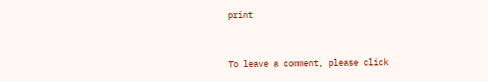print


To leave a comment, please click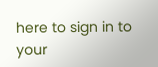here to sign in to your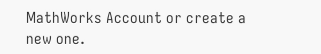MathWorks Account or create a new one.